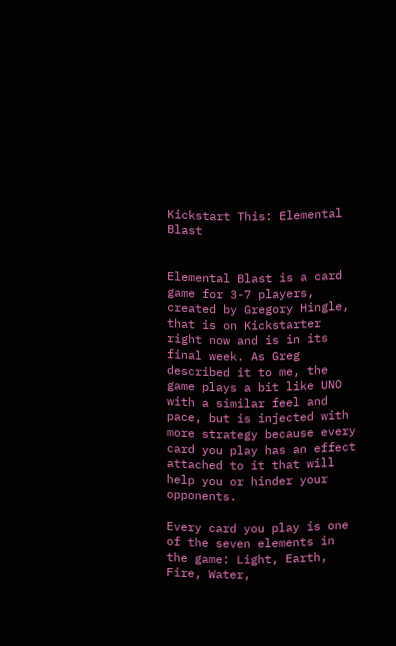Kickstart This: Elemental Blast


Elemental Blast is a card game for 3-7 players, created by Gregory Hingle, that is on Kickstarter right now and is in its final week. As Greg described it to me, the game plays a bit like UNO with a similar feel and pace, but is injected with more strategy because every card you play has an effect attached to it that will help you or hinder your opponents.

Every card you play is one of the seven elements in the game: Light, Earth, Fire, Water,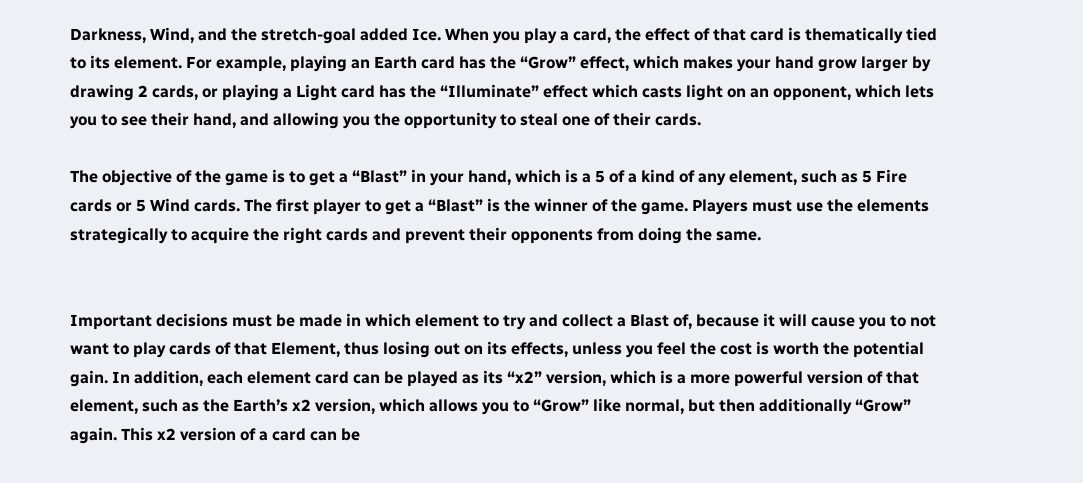Darkness, Wind, and the stretch-goal added Ice. When you play a card, the effect of that card is thematically tied to its element. For example, playing an Earth card has the “Grow” effect, which makes your hand grow larger by drawing 2 cards, or playing a Light card has the “Illuminate” effect which casts light on an opponent, which lets you to see their hand, and allowing you the opportunity to steal one of their cards.

The objective of the game is to get a “Blast” in your hand, which is a 5 of a kind of any element, such as 5 Fire cards or 5 Wind cards. The first player to get a “Blast” is the winner of the game. Players must use the elements strategically to acquire the right cards and prevent their opponents from doing the same.


Important decisions must be made in which element to try and collect a Blast of, because it will cause you to not want to play cards of that Element, thus losing out on its effects, unless you feel the cost is worth the potential gain. In addition, each element card can be played as its “x2” version, which is a more powerful version of that element, such as the Earth’s x2 version, which allows you to “Grow” like normal, but then additionally “Grow” again. This x2 version of a card can be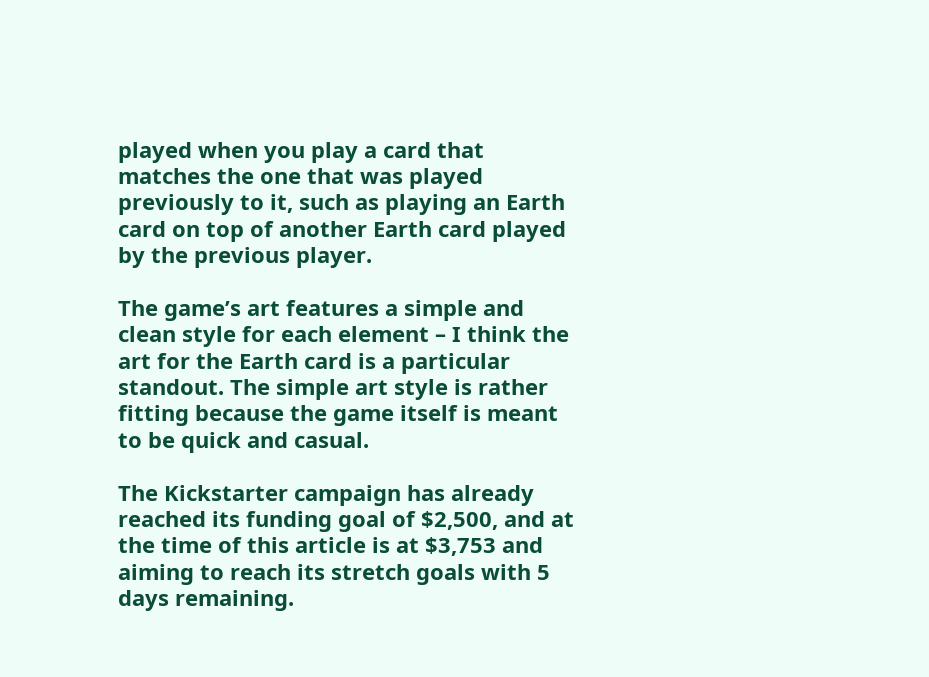played when you play a card that matches the one that was played previously to it, such as playing an Earth card on top of another Earth card played by the previous player.

The game’s art features a simple and clean style for each element – I think the art for the Earth card is a particular standout. The simple art style is rather fitting because the game itself is meant to be quick and casual.

The Kickstarter campaign has already reached its funding goal of $2,500, and at the time of this article is at $3,753 and aiming to reach its stretch goals with 5 days remaining.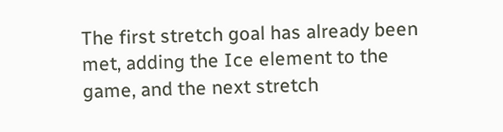The first stretch goal has already been met, adding the Ice element to the game, and the next stretch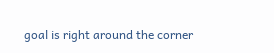goal is right around the corner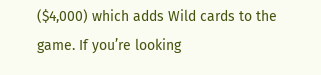($4,000) which adds Wild cards to the game. If you’re looking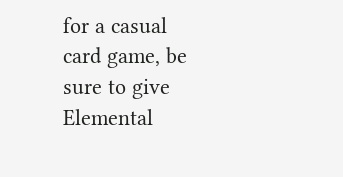for a casual card game, be sure to give Elemental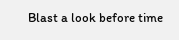Blast a look before time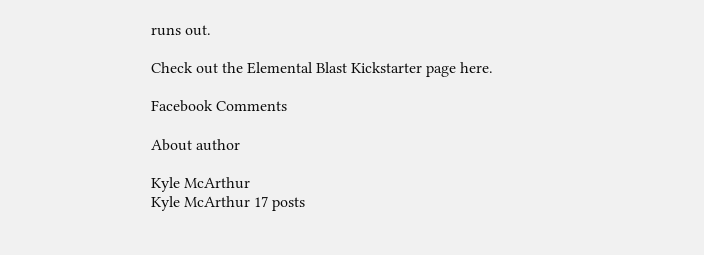runs out.

Check out the Elemental Blast Kickstarter page here.

Facebook Comments

About author

Kyle McArthur
Kyle McArthur 17 posts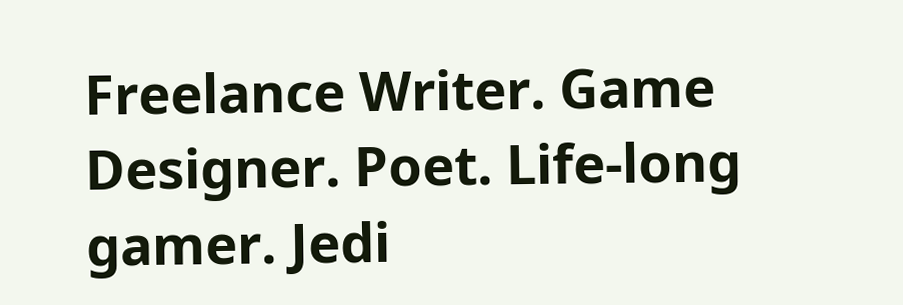Freelance Writer. Game Designer. Poet. Life-long gamer. Jedi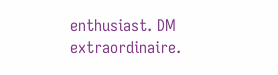enthusiast. DM extraordinaire.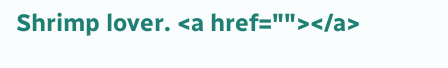Shrimp lover. <a href=""></a>